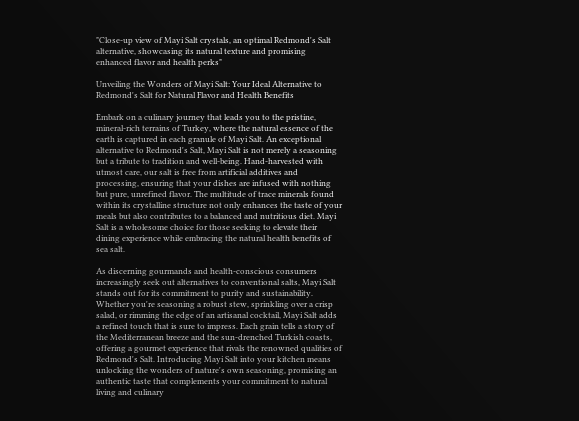"Close-up view of Mayi Salt crystals, an optimal Redmond's Salt alternative, showcasing its natural texture and promising enhanced flavor and health perks"

Unveiling the Wonders of Mayi Salt: Your Ideal Alternative to Redmond's Salt for Natural Flavor and Health Benefits

Embark on a culinary journey that leads you to the pristine, mineral-rich terrains of Turkey, where the natural essence of the earth is captured in each granule of Mayi Salt. An exceptional alternative to Redmond's Salt, Mayi Salt is not merely a seasoning but a tribute to tradition and well-being. Hand-harvested with utmost care, our salt is free from artificial additives and processing, ensuring that your dishes are infused with nothing but pure, unrefined flavor. The multitude of trace minerals found within its crystalline structure not only enhances the taste of your meals but also contributes to a balanced and nutritious diet. Mayi Salt is a wholesome choice for those seeking to elevate their dining experience while embracing the natural health benefits of sea salt.

As discerning gourmands and health-conscious consumers increasingly seek out alternatives to conventional salts, Mayi Salt stands out for its commitment to purity and sustainability. Whether you're seasoning a robust stew, sprinkling over a crisp salad, or rimming the edge of an artisanal cocktail, Mayi Salt adds a refined touch that is sure to impress. Each grain tells a story of the Mediterranean breeze and the sun-drenched Turkish coasts, offering a gourmet experience that rivals the renowned qualities of Redmond's Salt. Introducing Mayi Salt into your kitchen means unlocking the wonders of nature's own seasoning, promising an authentic taste that complements your commitment to natural living and culinary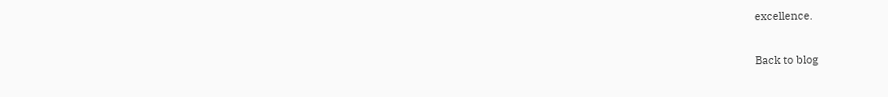excellence.

Back to blog